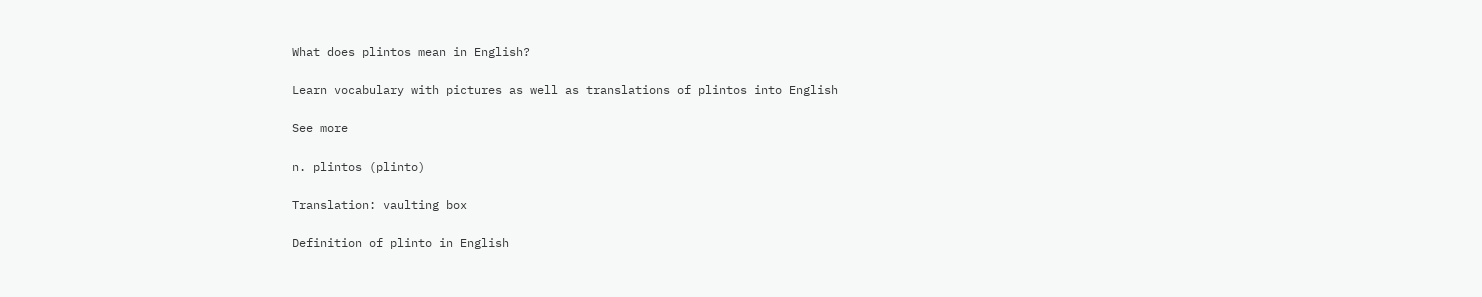What does plintos mean in English?

Learn vocabulary with pictures as well as translations of plintos into English

See more

n. plintos (plinto)

Translation: vaulting box

Definition of plinto in English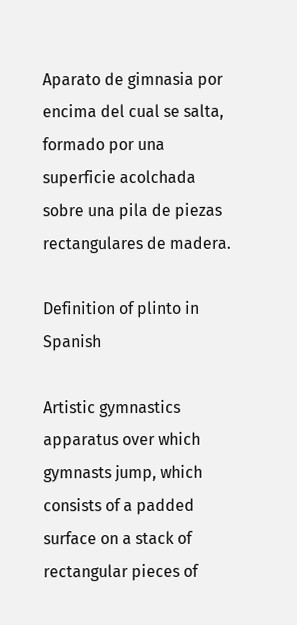Aparato de gimnasia por encima del cual se salta, formado por una superficie acolchada sobre una pila de piezas rectangulares de madera.

Definition of plinto in Spanish

Artistic gymnastics apparatus over which gymnasts jump, which consists of a padded surface on a stack of rectangular pieces of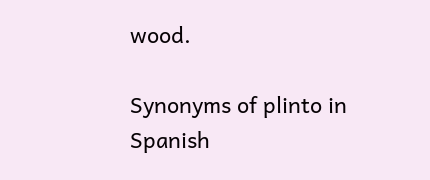wood.

Synonyms of plinto in Spanish